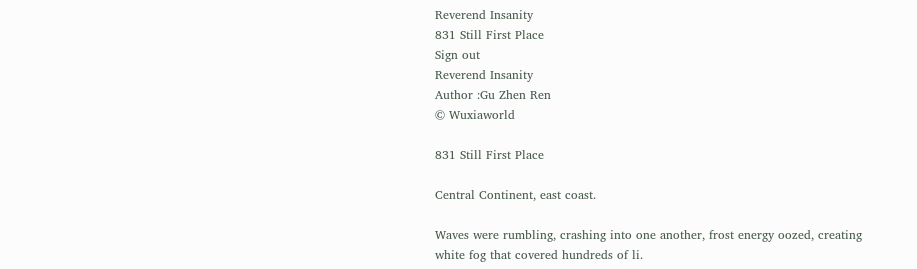Reverend Insanity
831 Still First Place
Sign out
Reverend Insanity
Author :Gu Zhen Ren
© Wuxiaworld

831 Still First Place

Central Continent, east coast.

Waves were rumbling, crashing into one another, frost energy oozed, creating white fog that covered hundreds of li.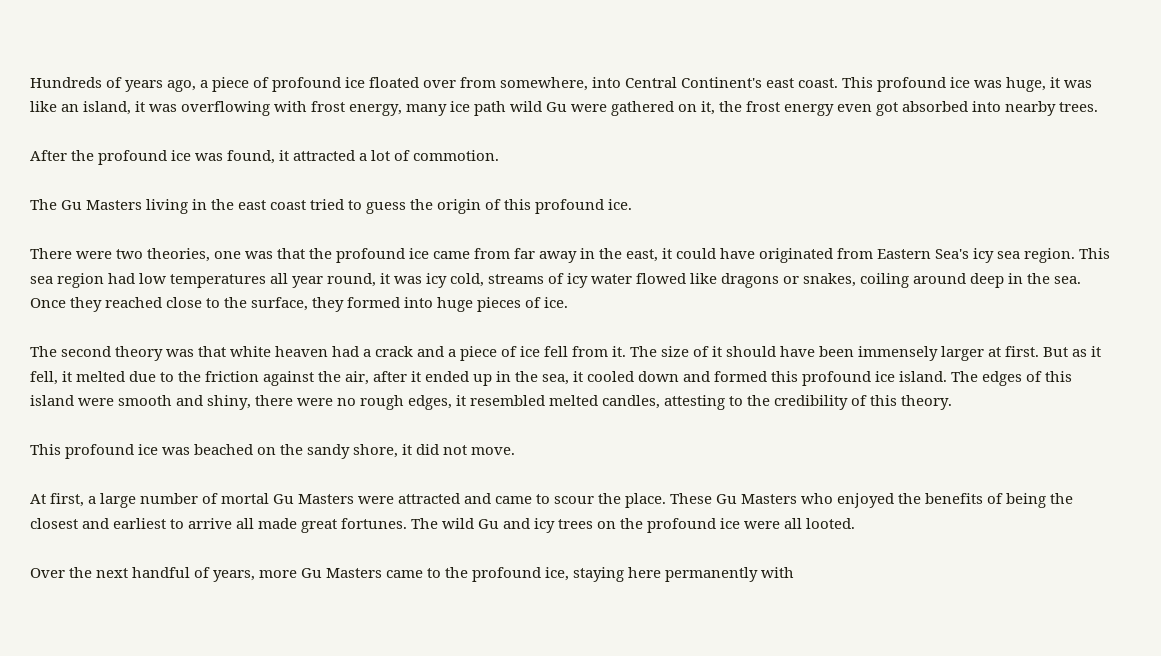Hundreds of years ago, a piece of profound ice floated over from somewhere, into Central Continent's east coast. This profound ice was huge, it was like an island, it was overflowing with frost energy, many ice path wild Gu were gathered on it, the frost energy even got absorbed into nearby trees.

After the profound ice was found, it attracted a lot of commotion.

The Gu Masters living in the east coast tried to guess the origin of this profound ice.

There were two theories, one was that the profound ice came from far away in the east, it could have originated from Eastern Sea's icy sea region. This sea region had low temperatures all year round, it was icy cold, streams of icy water flowed like dragons or snakes, coiling around deep in the sea. Once they reached close to the surface, they formed into huge pieces of ice.

The second theory was that white heaven had a crack and a piece of ice fell from it. The size of it should have been immensely larger at first. But as it fell, it melted due to the friction against the air, after it ended up in the sea, it cooled down and formed this profound ice island. The edges of this island were smooth and shiny, there were no rough edges, it resembled melted candles, attesting to the credibility of this theory.

This profound ice was beached on the sandy shore, it did not move.

At first, a large number of mortal Gu Masters were attracted and came to scour the place. These Gu Masters who enjoyed the benefits of being the closest and earliest to arrive all made great fortunes. The wild Gu and icy trees on the profound ice were all looted.

Over the next handful of years, more Gu Masters came to the profound ice, staying here permanently with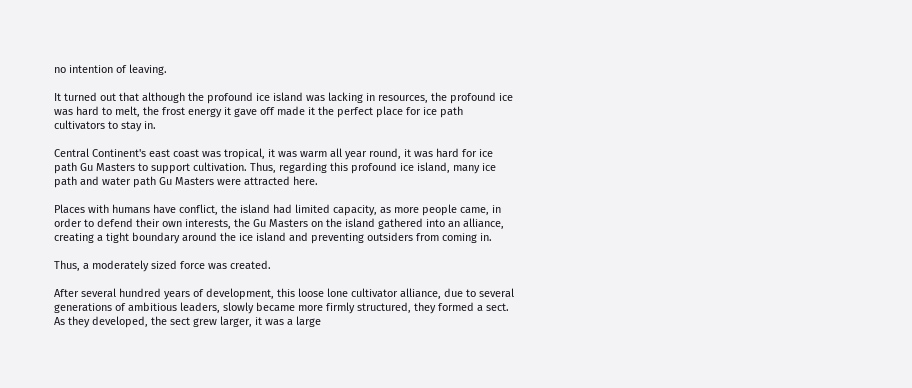no intention of leaving.

It turned out that although the profound ice island was lacking in resources, the profound ice was hard to melt, the frost energy it gave off made it the perfect place for ice path cultivators to stay in.

Central Continent's east coast was tropical, it was warm all year round, it was hard for ice path Gu Masters to support cultivation. Thus, regarding this profound ice island, many ice path and water path Gu Masters were attracted here.

Places with humans have conflict, the island had limited capacity, as more people came, in order to defend their own interests, the Gu Masters on the island gathered into an alliance, creating a tight boundary around the ice island and preventing outsiders from coming in.

Thus, a moderately sized force was created.

After several hundred years of development, this loose lone cultivator alliance, due to several generations of ambitious leaders, slowly became more firmly structured, they formed a sect. As they developed, the sect grew larger, it was a large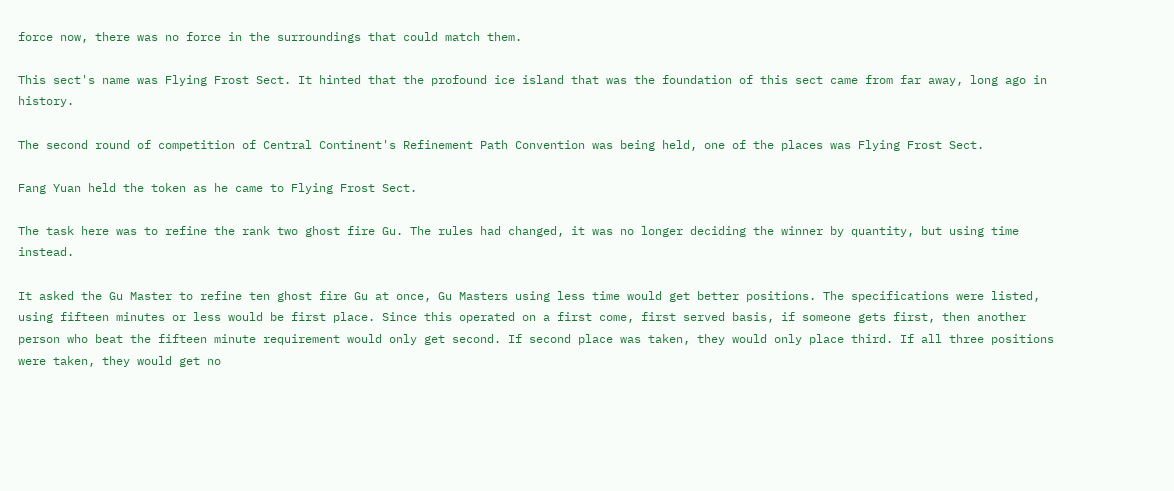force now, there was no force in the surroundings that could match them.

This sect's name was Flying Frost Sect. It hinted that the profound ice island that was the foundation of this sect came from far away, long ago in history.

The second round of competition of Central Continent's Refinement Path Convention was being held, one of the places was Flying Frost Sect.

Fang Yuan held the token as he came to Flying Frost Sect.

The task here was to refine the rank two ghost fire Gu. The rules had changed, it was no longer deciding the winner by quantity, but using time instead.

It asked the Gu Master to refine ten ghost fire Gu at once, Gu Masters using less time would get better positions. The specifications were listed, using fifteen minutes or less would be first place. Since this operated on a first come, first served basis, if someone gets first, then another person who beat the fifteen minute requirement would only get second. If second place was taken, they would only place third. If all three positions were taken, they would get no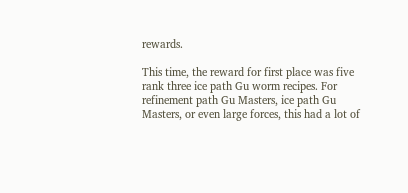rewards.

This time, the reward for first place was five rank three ice path Gu worm recipes. For refinement path Gu Masters, ice path Gu Masters, or even large forces, this had a lot of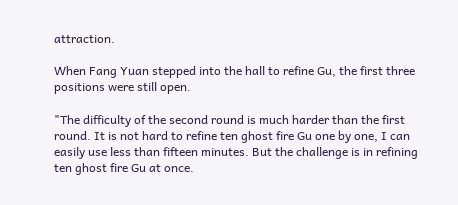attraction.

When Fang Yuan stepped into the hall to refine Gu, the first three positions were still open.

"The difficulty of the second round is much harder than the first round. It is not hard to refine ten ghost fire Gu one by one, I can easily use less than fifteen minutes. But the challenge is in refining ten ghost fire Gu at once.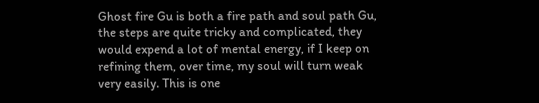Ghost fire Gu is both a fire path and soul path Gu, the steps are quite tricky and complicated, they would expend a lot of mental energy, if I keep on refining them, over time, my soul will turn weak very easily. This is one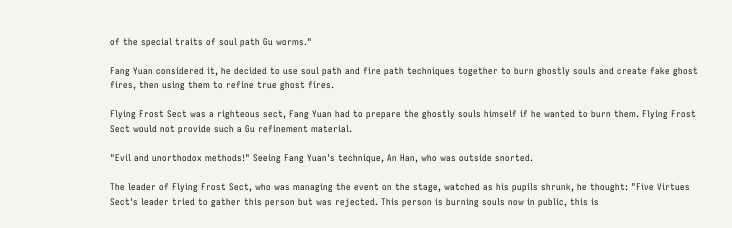of the special traits of soul path Gu worms."

Fang Yuan considered it, he decided to use soul path and fire path techniques together to burn ghostly souls and create fake ghost fires, then using them to refine true ghost fires.

Flying Frost Sect was a righteous sect, Fang Yuan had to prepare the ghostly souls himself if he wanted to burn them. Flying Frost Sect would not provide such a Gu refinement material.

"Evil and unorthodox methods!" Seeing Fang Yuan's technique, An Han, who was outside snorted.

The leader of Flying Frost Sect, who was managing the event on the stage, watched as his pupils shrunk, he thought: "Five Virtues Sect's leader tried to gather this person but was rejected. This person is burning souls now in public, this is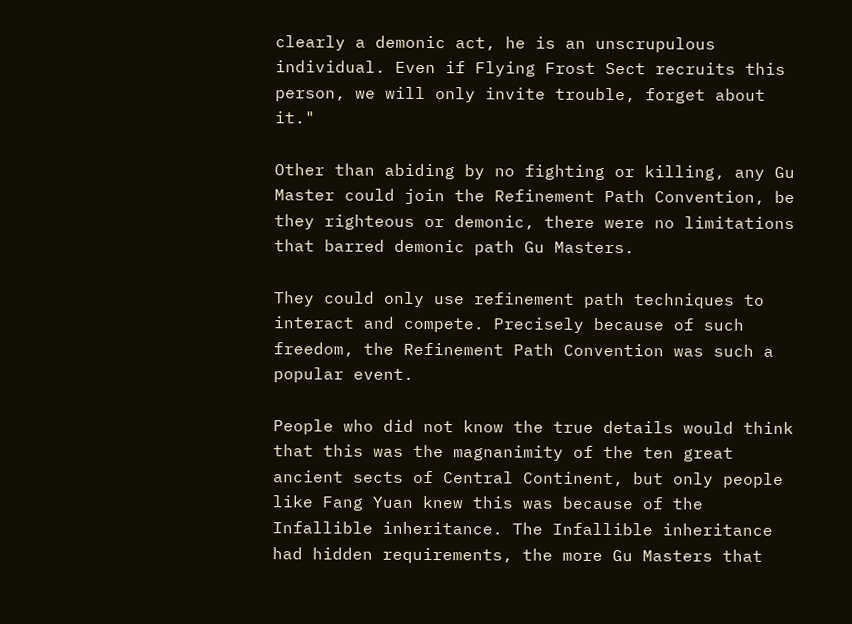clearly a demonic act, he is an unscrupulous individual. Even if Flying Frost Sect recruits this person, we will only invite trouble, forget about it."

Other than abiding by no fighting or killing, any Gu Master could join the Refinement Path Convention, be they righteous or demonic, there were no limitations that barred demonic path Gu Masters.

They could only use refinement path techniques to interact and compete. Precisely because of such freedom, the Refinement Path Convention was such a popular event.

People who did not know the true details would think that this was the magnanimity of the ten great ancient sects of Central Continent, but only people like Fang Yuan knew this was because of the Infallible inheritance. The Infallible inheritance had hidden requirements, the more Gu Masters that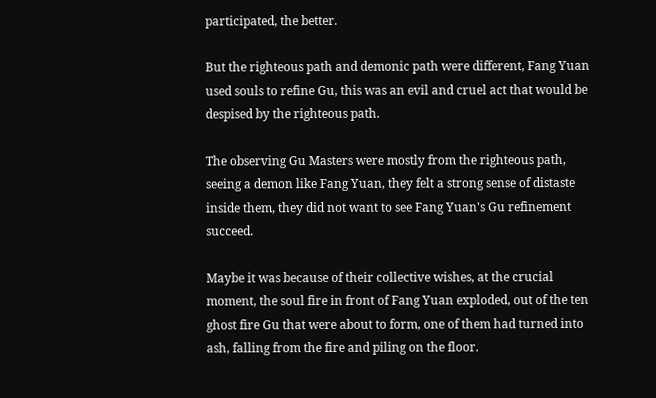participated, the better.

But the righteous path and demonic path were different, Fang Yuan used souls to refine Gu, this was an evil and cruel act that would be despised by the righteous path.

The observing Gu Masters were mostly from the righteous path, seeing a demon like Fang Yuan, they felt a strong sense of distaste inside them, they did not want to see Fang Yuan's Gu refinement succeed.

Maybe it was because of their collective wishes, at the crucial moment, the soul fire in front of Fang Yuan exploded, out of the ten ghost fire Gu that were about to form, one of them had turned into ash, falling from the fire and piling on the floor.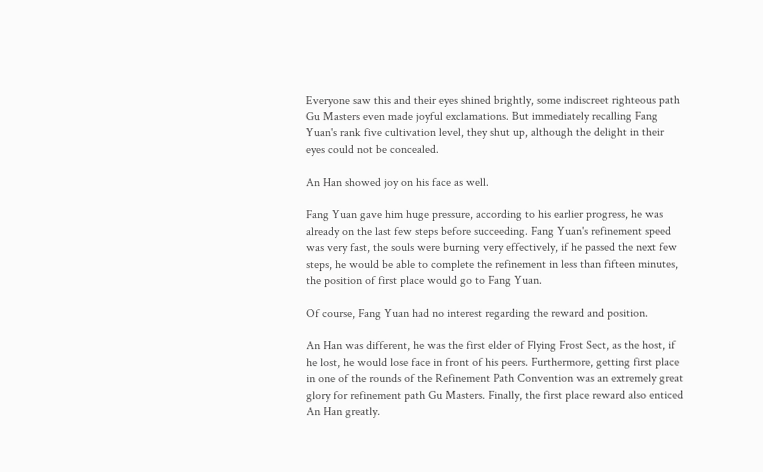Everyone saw this and their eyes shined brightly, some indiscreet righteous path Gu Masters even made joyful exclamations. But immediately recalling Fang Yuan's rank five cultivation level, they shut up, although the delight in their eyes could not be concealed.

An Han showed joy on his face as well.

Fang Yuan gave him huge pressure, according to his earlier progress, he was already on the last few steps before succeeding. Fang Yuan's refinement speed was very fast, the souls were burning very effectively, if he passed the next few steps, he would be able to complete the refinement in less than fifteen minutes, the position of first place would go to Fang Yuan.

Of course, Fang Yuan had no interest regarding the reward and position.

An Han was different, he was the first elder of Flying Frost Sect, as the host, if he lost, he would lose face in front of his peers. Furthermore, getting first place in one of the rounds of the Refinement Path Convention was an extremely great glory for refinement path Gu Masters. Finally, the first place reward also enticed An Han greatly.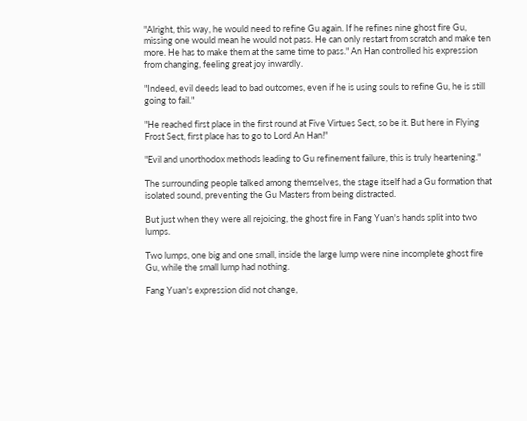"Alright, this way, he would need to refine Gu again. If he refines nine ghost fire Gu, missing one would mean he would not pass. He can only restart from scratch and make ten more. He has to make them at the same time to pass." An Han controlled his expression from changing, feeling great joy inwardly.

"Indeed, evil deeds lead to bad outcomes, even if he is using souls to refine Gu, he is still going to fail."

"He reached first place in the first round at Five Virtues Sect, so be it. But here in Flying Frost Sect, first place has to go to Lord An Han!"

"Evil and unorthodox methods leading to Gu refinement failure, this is truly heartening."

The surrounding people talked among themselves, the stage itself had a Gu formation that isolated sound, preventing the Gu Masters from being distracted.

But just when they were all rejoicing, the ghost fire in Fang Yuan's hands split into two lumps.

Two lumps, one big and one small, inside the large lump were nine incomplete ghost fire Gu, while the small lump had nothing.

Fang Yuan's expression did not change,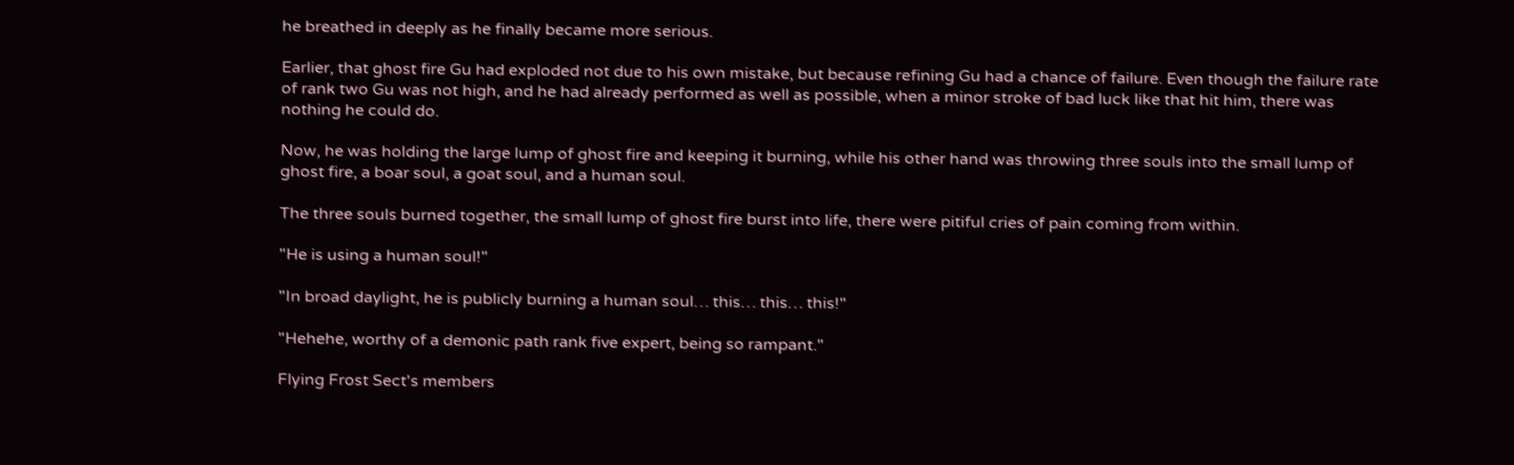he breathed in deeply as he finally became more serious.

Earlier, that ghost fire Gu had exploded not due to his own mistake, but because refining Gu had a chance of failure. Even though the failure rate of rank two Gu was not high, and he had already performed as well as possible, when a minor stroke of bad luck like that hit him, there was nothing he could do.

Now, he was holding the large lump of ghost fire and keeping it burning, while his other hand was throwing three souls into the small lump of ghost fire, a boar soul, a goat soul, and a human soul.

The three souls burned together, the small lump of ghost fire burst into life, there were pitiful cries of pain coming from within.

"He is using a human soul!"

"In broad daylight, he is publicly burning a human soul… this… this… this!"

"Hehehe, worthy of a demonic path rank five expert, being so rampant."

Flying Frost Sect's members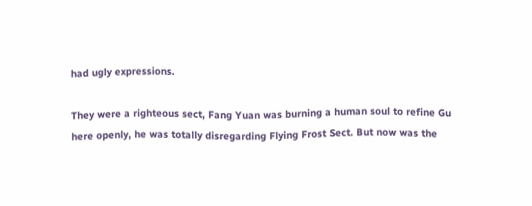had ugly expressions.

They were a righteous sect, Fang Yuan was burning a human soul to refine Gu here openly, he was totally disregarding Flying Frost Sect. But now was the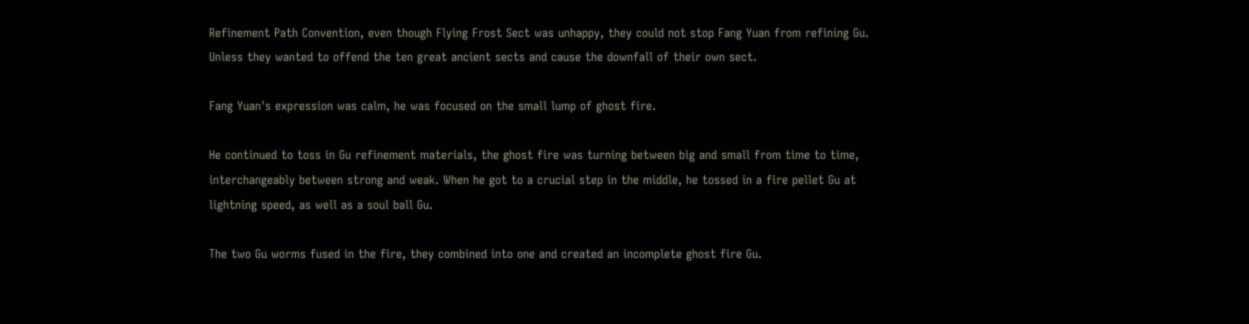Refinement Path Convention, even though Flying Frost Sect was unhappy, they could not stop Fang Yuan from refining Gu. Unless they wanted to offend the ten great ancient sects and cause the downfall of their own sect.

Fang Yuan's expression was calm, he was focused on the small lump of ghost fire.

He continued to toss in Gu refinement materials, the ghost fire was turning between big and small from time to time, interchangeably between strong and weak. When he got to a crucial step in the middle, he tossed in a fire pellet Gu at lightning speed, as well as a soul ball Gu.

The two Gu worms fused in the fire, they combined into one and created an incomplete ghost fire Gu.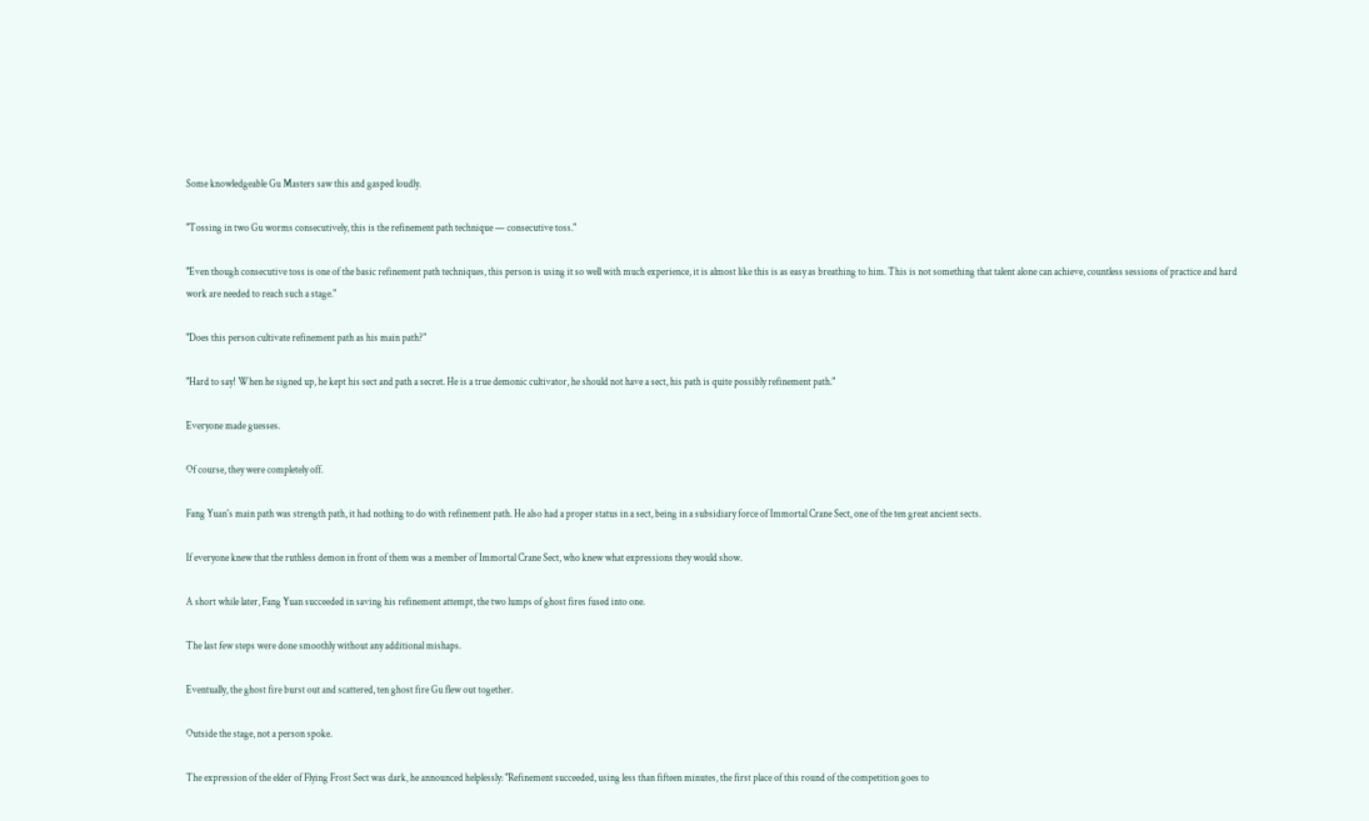Some knowledgeable Gu Masters saw this and gasped loudly.

"Tossing in two Gu worms consecutively, this is the refinement path technique — consecutive toss."

"Even though consecutive toss is one of the basic refinement path techniques, this person is using it so well with much experience, it is almost like this is as easy as breathing to him. This is not something that talent alone can achieve, countless sessions of practice and hard work are needed to reach such a stage."

"Does this person cultivate refinement path as his main path?"

"Hard to say! When he signed up, he kept his sect and path a secret. He is a true demonic cultivator, he should not have a sect, his path is quite possibly refinement path."

Everyone made guesses.

Of course, they were completely off.

Fang Yuan's main path was strength path, it had nothing to do with refinement path. He also had a proper status in a sect, being in a subsidiary force of Immortal Crane Sect, one of the ten great ancient sects.

If everyone knew that the ruthless demon in front of them was a member of Immortal Crane Sect, who knew what expressions they would show.

A short while later, Fang Yuan succeeded in saving his refinement attempt, the two lumps of ghost fires fused into one.

The last few steps were done smoothly without any additional mishaps.

Eventually, the ghost fire burst out and scattered, ten ghost fire Gu flew out together.

Outside the stage, not a person spoke.

The expression of the elder of Flying Frost Sect was dark, he announced helplessly: "Refinement succeeded, using less than fifteen minutes, the first place of this round of the competition goes to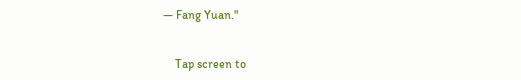— Fang Yuan."


    Tap screen to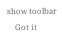show toolbar
    Got it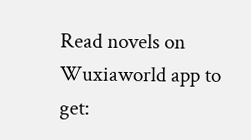Read novels on Wuxiaworld app to get: